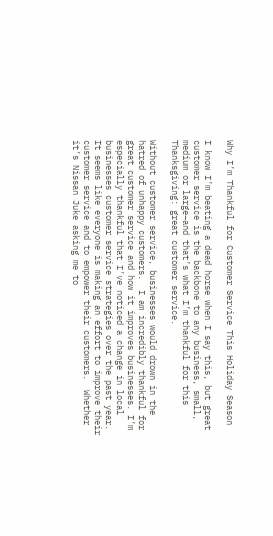Why I’m Thankful for Customer Service This Holiday Season

I know I’m beating a dead horse when I say this, but great customer service is the backbone to any business, small, medium or large–and that’s what I’m thankful for this Thanksgiving: great customer service.

Without customer service, businesses would drown in the hatred of unhappy customers.  I am incredibly thankful for great customer service and how it improves businesses. I’m especially thankful that I’ve noticed a change in local businesses customer service strategies over the past year.  It seems like everyone is making an effort to improve their customer service and to empower their customers.  Whether it’s Nissan Juke asking me to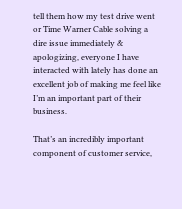tell them how my test drive went or Time Warner Cable solving a dire issue immediately & apologizing, everyone I have interacted with lately has done an excellent job of making me feel like I’m an important part of their business.

That’s an incredibly important component of customer service,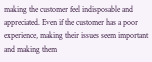making the customer feel indisposable and appreciated. Even if the customer has a poor experience, making their issues seem important and making them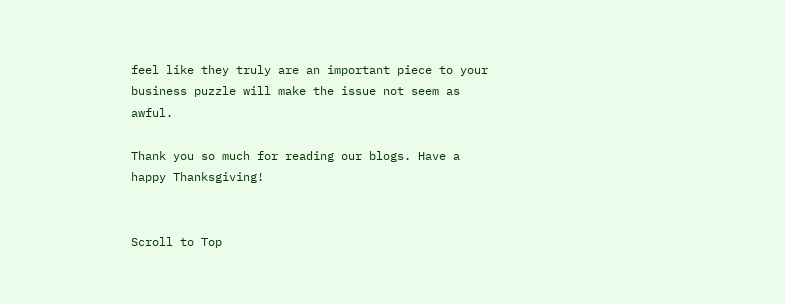feel like they truly are an important piece to your business puzzle will make the issue not seem as awful.

Thank you so much for reading our blogs. Have a happy Thanksgiving!


Scroll to Top